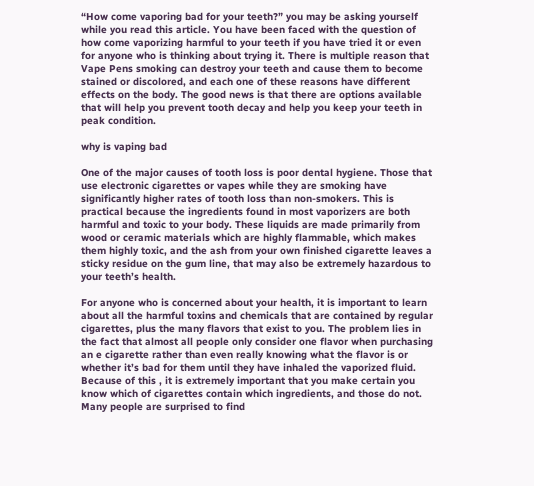“How come vaporing bad for your teeth?” you may be asking yourself while you read this article. You have been faced with the question of how come vaporizing harmful to your teeth if you have tried it or even for anyone who is thinking about trying it. There is multiple reason that Vape Pens smoking can destroy your teeth and cause them to become stained or discolored, and each one of these reasons have different effects on the body. The good news is that there are options available that will help you prevent tooth decay and help you keep your teeth in peak condition.

why is vaping bad

One of the major causes of tooth loss is poor dental hygiene. Those that use electronic cigarettes or vapes while they are smoking have significantly higher rates of tooth loss than non-smokers. This is practical because the ingredients found in most vaporizers are both harmful and toxic to your body. These liquids are made primarily from wood or ceramic materials which are highly flammable, which makes them highly toxic, and the ash from your own finished cigarette leaves a sticky residue on the gum line, that may also be extremely hazardous to your teeth’s health.

For anyone who is concerned about your health, it is important to learn about all the harmful toxins and chemicals that are contained by regular cigarettes, plus the many flavors that exist to you. The problem lies in the fact that almost all people only consider one flavor when purchasing an e cigarette rather than even really knowing what the flavor is or whether it’s bad for them until they have inhaled the vaporized fluid. Because of this , it is extremely important that you make certain you know which of cigarettes contain which ingredients, and those do not. Many people are surprised to find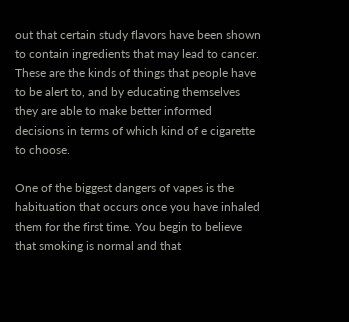out that certain study flavors have been shown to contain ingredients that may lead to cancer. These are the kinds of things that people have to be alert to, and by educating themselves they are able to make better informed decisions in terms of which kind of e cigarette to choose.

One of the biggest dangers of vapes is the habituation that occurs once you have inhaled them for the first time. You begin to believe that smoking is normal and that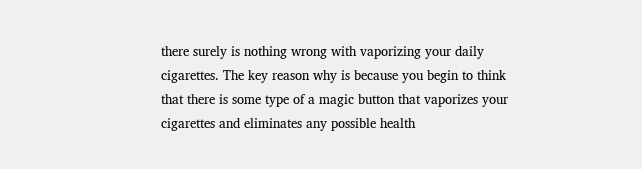there surely is nothing wrong with vaporizing your daily cigarettes. The key reason why is because you begin to think that there is some type of a magic button that vaporizes your cigarettes and eliminates any possible health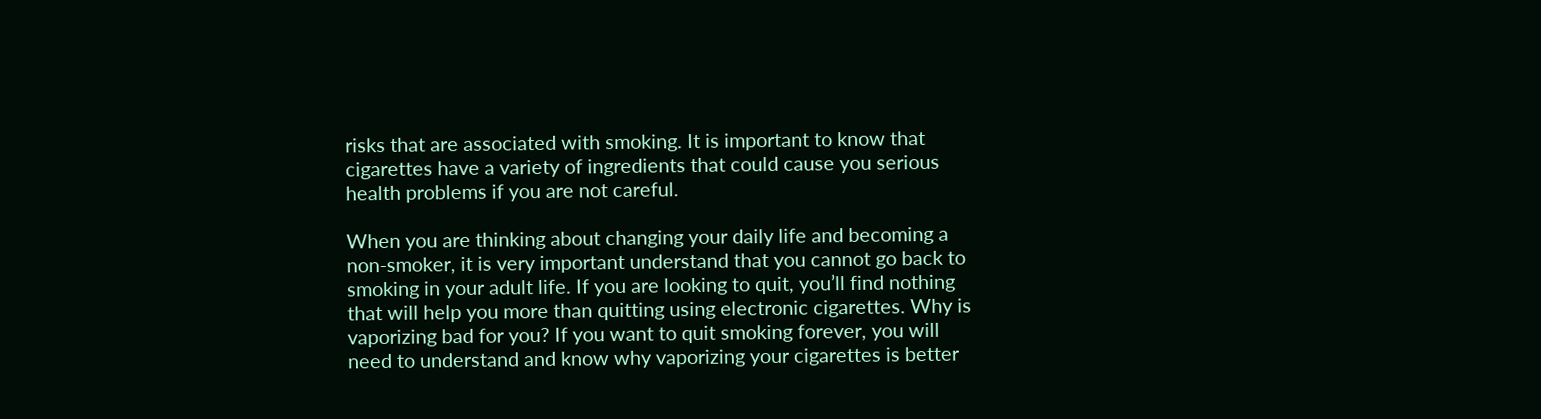risks that are associated with smoking. It is important to know that cigarettes have a variety of ingredients that could cause you serious health problems if you are not careful.

When you are thinking about changing your daily life and becoming a non-smoker, it is very important understand that you cannot go back to smoking in your adult life. If you are looking to quit, you’ll find nothing that will help you more than quitting using electronic cigarettes. Why is vaporizing bad for you? If you want to quit smoking forever, you will need to understand and know why vaporizing your cigarettes is better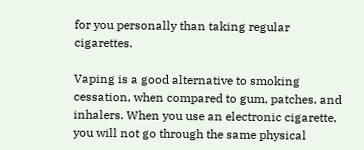for you personally than taking regular cigarettes.

Vaping is a good alternative to smoking cessation, when compared to gum, patches, and inhalers. When you use an electronic cigarette, you will not go through the same physical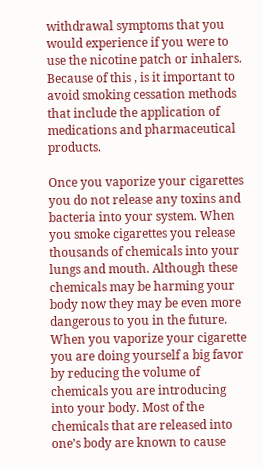withdrawal symptoms that you would experience if you were to use the nicotine patch or inhalers. Because of this , is it important to avoid smoking cessation methods that include the application of medications and pharmaceutical products.

Once you vaporize your cigarettes you do not release any toxins and bacteria into your system. When you smoke cigarettes you release thousands of chemicals into your lungs and mouth. Although these chemicals may be harming your body now they may be even more dangerous to you in the future. When you vaporize your cigarette you are doing yourself a big favor by reducing the volume of chemicals you are introducing into your body. Most of the chemicals that are released into one’s body are known to cause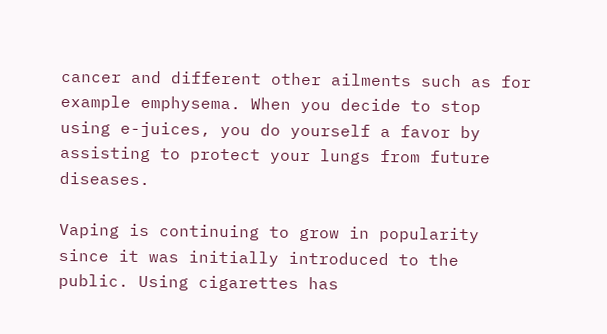cancer and different other ailments such as for example emphysema. When you decide to stop using e-juices, you do yourself a favor by assisting to protect your lungs from future diseases.

Vaping is continuing to grow in popularity since it was initially introduced to the public. Using cigarettes has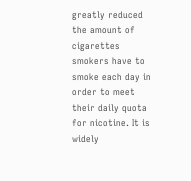greatly reduced the amount of cigarettes smokers have to smoke each day in order to meet their daily quota for nicotine. It is widely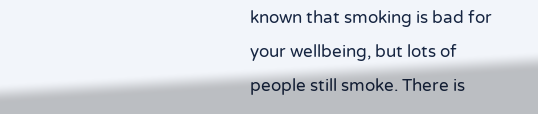known that smoking is bad for your wellbeing, but lots of people still smoke. There is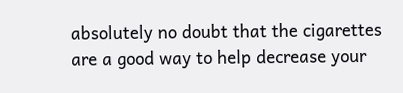absolutely no doubt that the cigarettes are a good way to help decrease your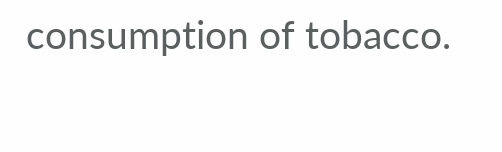consumption of tobacco.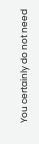You certainly do not need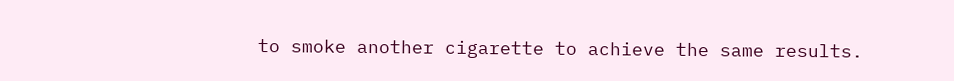to smoke another cigarette to achieve the same results.